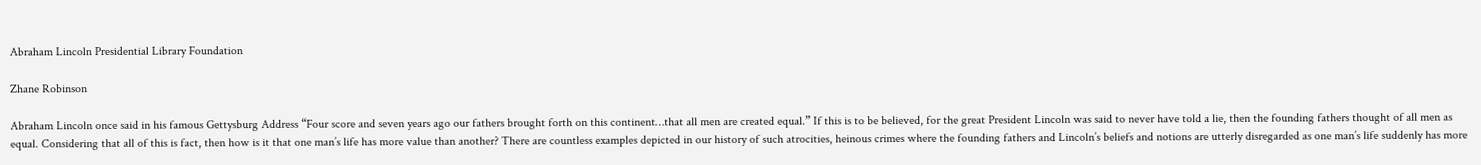Abraham Lincoln Presidential Library Foundation

Zhane Robinson

Abraham Lincoln once said in his famous Gettysburg Address “Four score and seven years ago our fathers brought forth on this continent…that all men are created equal.” If this is to be believed, for the great President Lincoln was said to never have told a lie, then the founding fathers thought of all men as equal. Considering that all of this is fact, then how is it that one man’s life has more value than another? There are countless examples depicted in our history of such atrocities, heinous crimes where the founding fathers and Lincoln’s beliefs and notions are utterly disregarded as one man’s life suddenly has more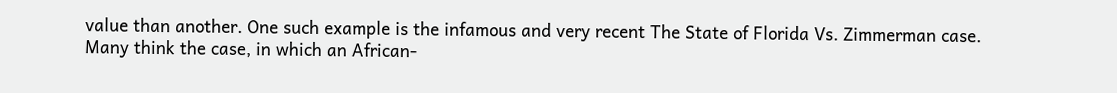value than another. One such example is the infamous and very recent The State of Florida Vs. Zimmerman case. Many think the case, in which an African-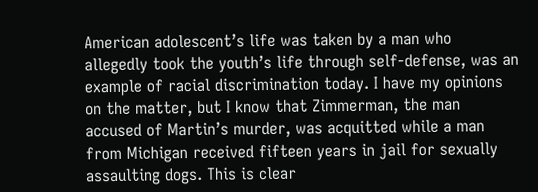American adolescent’s life was taken by a man who allegedly took the youth’s life through self-defense, was an example of racial discrimination today. I have my opinions on the matter, but I know that Zimmerman, the man accused of Martin’s murder, was acquitted while a man from Michigan received fifteen years in jail for sexually assaulting dogs. This is clear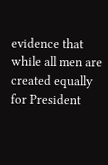evidence that while all men are created equally for President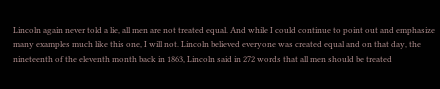Lincoln again never told a lie, all men are not treated equal. And while I could continue to point out and emphasize many examples much like this one, I will not. Lincoln believed everyone was created equal and on that day, the nineteenth of the eleventh month back in 1863, Lincoln said in 272 words that all men should be treated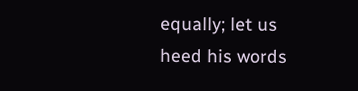equally; let us heed his words